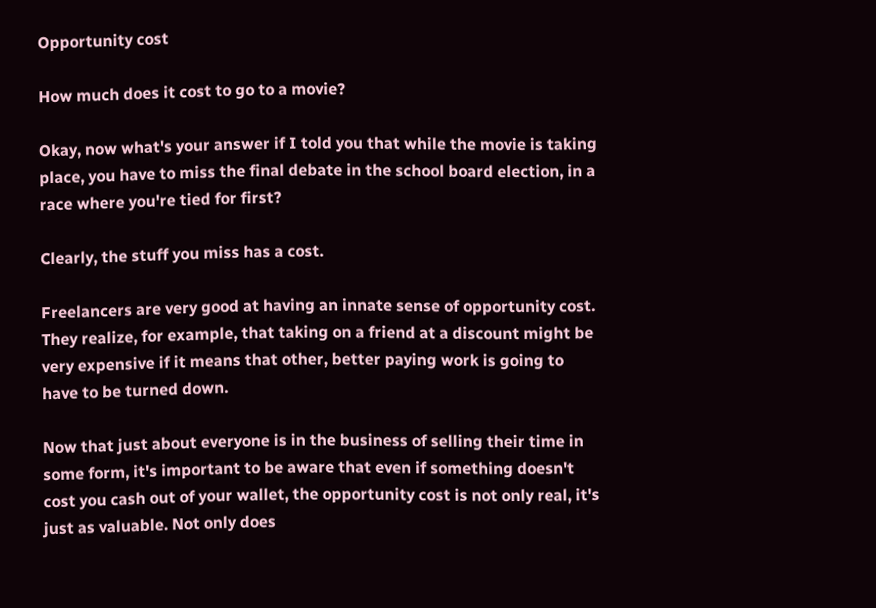Opportunity cost

How much does it cost to go to a movie?

Okay, now what's your answer if I told you that while the movie is taking place, you have to miss the final debate in the school board election, in a race where you're tied for first?

Clearly, the stuff you miss has a cost.

Freelancers are very good at having an innate sense of opportunity cost. They realize, for example, that taking on a friend at a discount might be very expensive if it means that other, better paying work is going to have to be turned down.

Now that just about everyone is in the business of selling their time in some form, it's important to be aware that even if something doesn't cost you cash out of your wallet, the opportunity cost is not only real, it's just as valuable. Not only does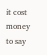it cost money to say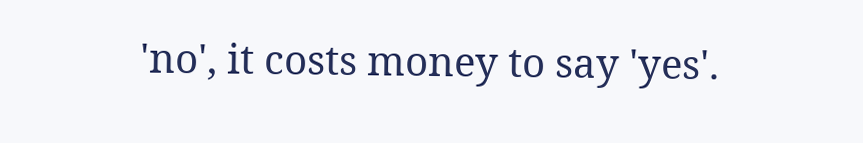'no', it costs money to say 'yes'.